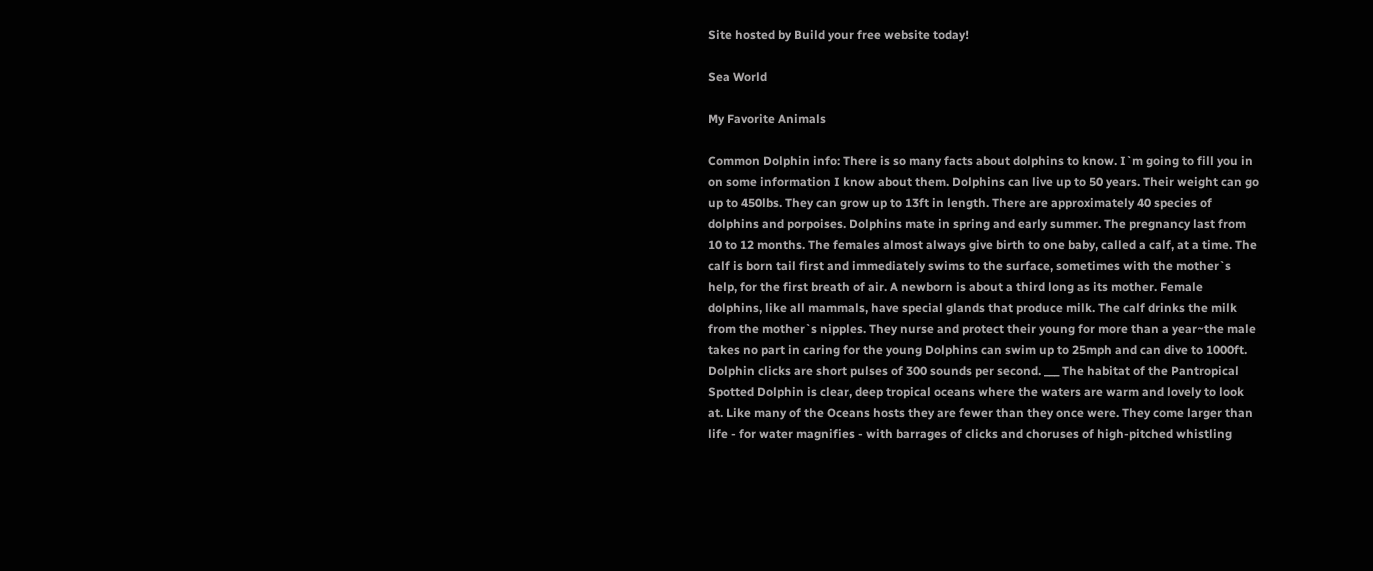Site hosted by Build your free website today!

Sea World

My Favorite Animals

Common Dolphin info: There is so many facts about dolphins to know. I`m going to fill you in on some information I know about them. Dolphins can live up to 50 years. Their weight can go up to 450lbs. They can grow up to 13ft in length. There are approximately 40 species of dolphins and porpoises. Dolphins mate in spring and early summer. The pregnancy last from 10 to 12 months. The females almost always give birth to one baby, called a calf, at a time. The calf is born tail first and immediately swims to the surface, sometimes with the mother`s help, for the first breath of air. A newborn is about a third long as its mother. Female dolphins, like all mammals, have special glands that produce milk. The calf drinks the milk from the mother`s nipples. They nurse and protect their young for more than a year~the male takes no part in caring for the young Dolphins can swim up to 25mph and can dive to 1000ft. Dolphin clicks are short pulses of 300 sounds per second. ___ The habitat of the Pantropical Spotted Dolphin is clear, deep tropical oceans where the waters are warm and lovely to look at. Like many of the Oceans hosts they are fewer than they once were. They come larger than life - for water magnifies - with barrages of clicks and choruses of high-pitched whistling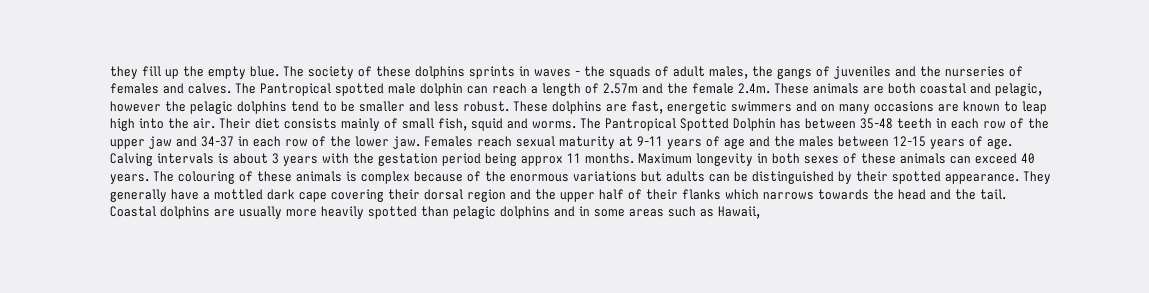they fill up the empty blue. The society of these dolphins sprints in waves - the squads of adult males, the gangs of juveniles and the nurseries of females and calves. The Pantropical spotted male dolphin can reach a length of 2.57m and the female 2.4m. These animals are both coastal and pelagic, however the pelagic dolphins tend to be smaller and less robust. These dolphins are fast, energetic swimmers and on many occasions are known to leap high into the air. Their diet consists mainly of small fish, squid and worms. The Pantropical Spotted Dolphin has between 35-48 teeth in each row of the upper jaw and 34-37 in each row of the lower jaw. Females reach sexual maturity at 9-11 years of age and the males between 12-15 years of age. Calving intervals is about 3 years with the gestation period being approx 11 months. Maximum longevity in both sexes of these animals can exceed 40 years. The colouring of these animals is complex because of the enormous variations but adults can be distinguished by their spotted appearance. They generally have a mottled dark cape covering their dorsal region and the upper half of their flanks which narrows towards the head and the tail. Coastal dolphins are usually more heavily spotted than pelagic dolphins and in some areas such as Hawaii,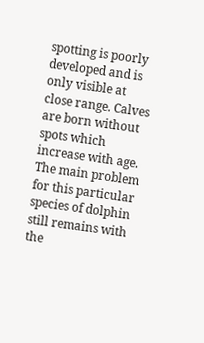spotting is poorly developed and is only visible at close range. Calves are born without spots which increase with age. The main problem for this particular species of dolphin still remains with the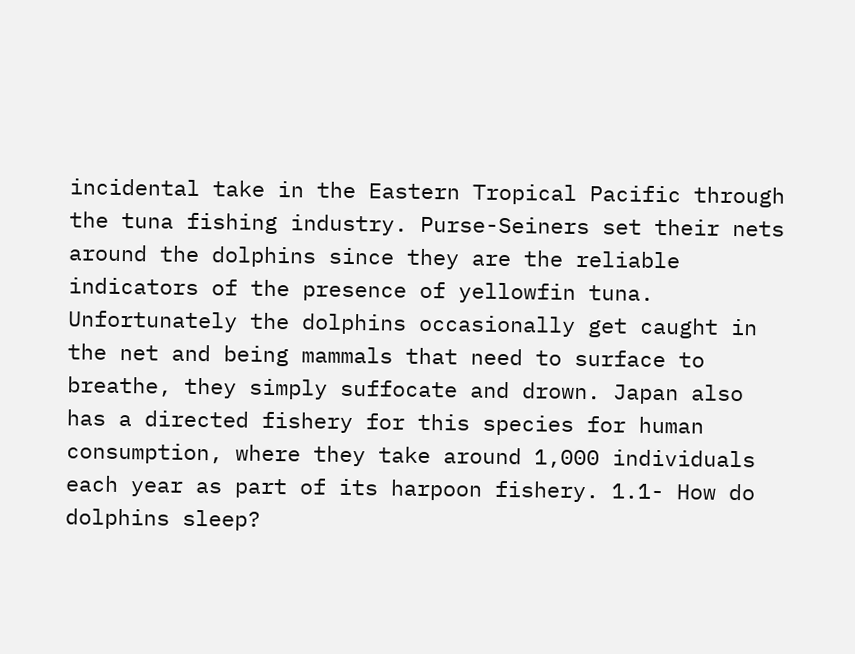incidental take in the Eastern Tropical Pacific through the tuna fishing industry. Purse-Seiners set their nets around the dolphins since they are the reliable indicators of the presence of yellowfin tuna. Unfortunately the dolphins occasionally get caught in the net and being mammals that need to surface to breathe, they simply suffocate and drown. Japan also has a directed fishery for this species for human consumption, where they take around 1,000 individuals each year as part of its harpoon fishery. 1.1- How do dolphins sleep?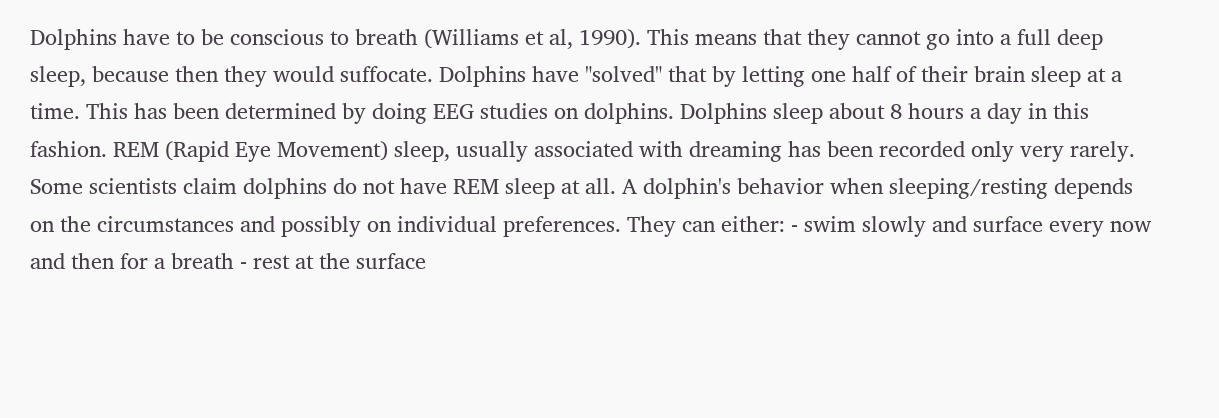Dolphins have to be conscious to breath (Williams et al, 1990). This means that they cannot go into a full deep sleep, because then they would suffocate. Dolphins have "solved" that by letting one half of their brain sleep at a time. This has been determined by doing EEG studies on dolphins. Dolphins sleep about 8 hours a day in this fashion. REM (Rapid Eye Movement) sleep, usually associated with dreaming has been recorded only very rarely. Some scientists claim dolphins do not have REM sleep at all. A dolphin's behavior when sleeping/resting depends on the circumstances and possibly on individual preferences. They can either: - swim slowly and surface every now and then for a breath - rest at the surface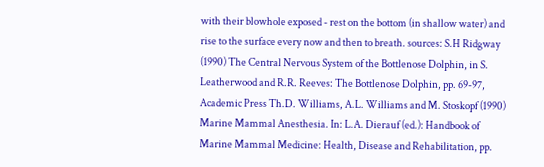with their blowhole exposed - rest on the bottom (in shallow water) and rise to the surface every now and then to breath. sources: S.H Ridgway (1990) The Central Nervous System of the Bottlenose Dolphin, in S. Leatherwood and R.R. Reeves: The Bottlenose Dolphin, pp. 69-97, Academic Press Th.D. Williams, A.L. Williams and M. Stoskopf (1990) Marine Mammal Anesthesia. In: L.A. Dierauf (ed.): Handbook of Marine Mammal Medicine: Health, Disease and Rehabilitation, pp.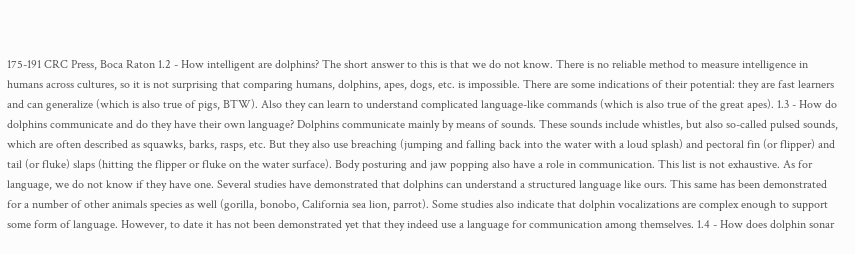175-191 CRC Press, Boca Raton 1.2 - How intelligent are dolphins? The short answer to this is that we do not know. There is no reliable method to measure intelligence in humans across cultures, so it is not surprising that comparing humans, dolphins, apes, dogs, etc. is impossible. There are some indications of their potential: they are fast learners and can generalize (which is also true of pigs, BTW). Also they can learn to understand complicated language-like commands (which is also true of the great apes). 1.3 - How do dolphins communicate and do they have their own language? Dolphins communicate mainly by means of sounds. These sounds include whistles, but also so-called pulsed sounds, which are often described as squawks, barks, rasps, etc. But they also use breaching (jumping and falling back into the water with a loud splash) and pectoral fin (or flipper) and tail (or fluke) slaps (hitting the flipper or fluke on the water surface). Body posturing and jaw popping also have a role in communication. This list is not exhaustive. As for language, we do not know if they have one. Several studies have demonstrated that dolphins can understand a structured language like ours. This same has been demonstrated for a number of other animals species as well (gorilla, bonobo, California sea lion, parrot). Some studies also indicate that dolphin vocalizations are complex enough to support some form of language. However, to date it has not been demonstrated yet that they indeed use a language for communication among themselves. 1.4 - How does dolphin sonar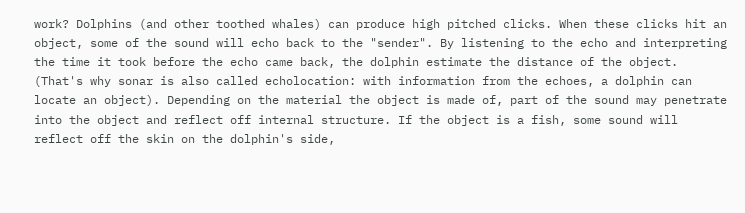work? Dolphins (and other toothed whales) can produce high pitched clicks. When these clicks hit an object, some of the sound will echo back to the "sender". By listening to the echo and interpreting the time it took before the echo came back, the dolphin estimate the distance of the object. (That's why sonar is also called echolocation: with information from the echoes, a dolphin can locate an object). Depending on the material the object is made of, part of the sound may penetrate into the object and reflect off internal structure. If the object is a fish, some sound will reflect off the skin on the dolphin's side,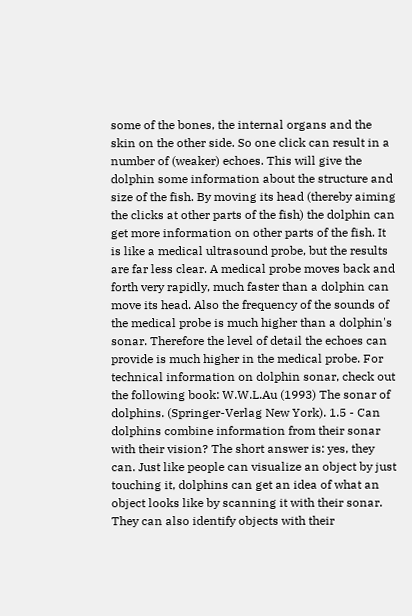some of the bones, the internal organs and the skin on the other side. So one click can result in a number of (weaker) echoes. This will give the dolphin some information about the structure and size of the fish. By moving its head (thereby aiming the clicks at other parts of the fish) the dolphin can get more information on other parts of the fish. It is like a medical ultrasound probe, but the results are far less clear. A medical probe moves back and forth very rapidly, much faster than a dolphin can move its head. Also the frequency of the sounds of the medical probe is much higher than a dolphin's sonar. Therefore the level of detail the echoes can provide is much higher in the medical probe. For technical information on dolphin sonar, check out the following book: W.W.L.Au (1993) The sonar of dolphins. (Springer-Verlag New York). 1.5 - Can dolphins combine information from their sonar with their vision? The short answer is: yes, they can. Just like people can visualize an object by just touching it, dolphins can get an idea of what an object looks like by scanning it with their sonar. They can also identify objects with their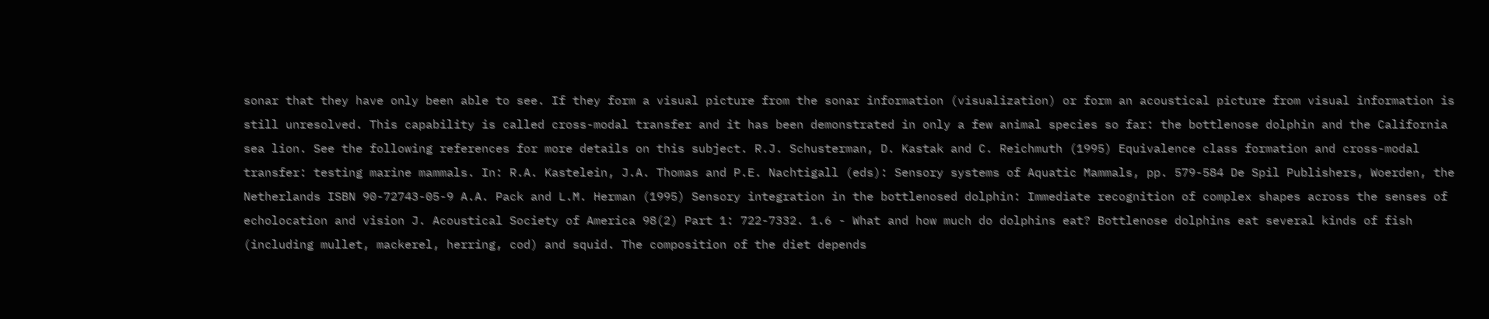sonar that they have only been able to see. If they form a visual picture from the sonar information (visualization) or form an acoustical picture from visual information is still unresolved. This capability is called cross-modal transfer and it has been demonstrated in only a few animal species so far: the bottlenose dolphin and the California sea lion. See the following references for more details on this subject. R.J. Schusterman, D. Kastak and C. Reichmuth (1995) Equivalence class formation and cross-modal transfer: testing marine mammals. In: R.A. Kastelein, J.A. Thomas and P.E. Nachtigall (eds): Sensory systems of Aquatic Mammals, pp. 579-584 De Spil Publishers, Woerden, the Netherlands ISBN 90-72743-05-9 A.A. Pack and L.M. Herman (1995) Sensory integration in the bottlenosed dolphin: Immediate recognition of complex shapes across the senses of echolocation and vision J. Acoustical Society of America 98(2) Part 1: 722-7332. 1.6 - What and how much do dolphins eat? Bottlenose dolphins eat several kinds of fish (including mullet, mackerel, herring, cod) and squid. The composition of the diet depends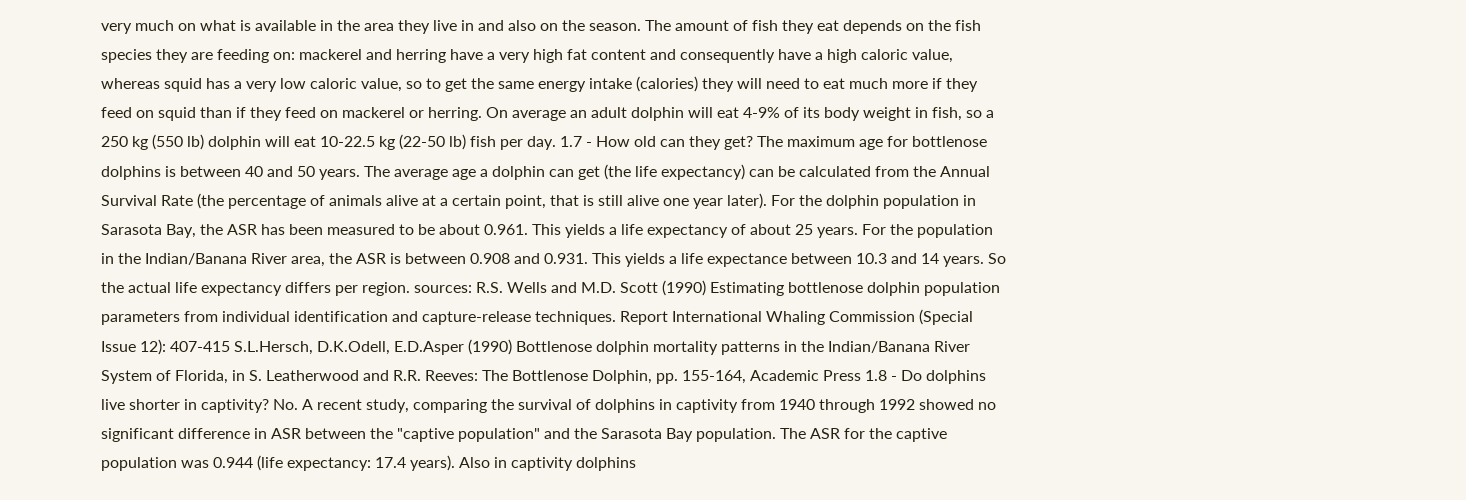very much on what is available in the area they live in and also on the season. The amount of fish they eat depends on the fish species they are feeding on: mackerel and herring have a very high fat content and consequently have a high caloric value, whereas squid has a very low caloric value, so to get the same energy intake (calories) they will need to eat much more if they feed on squid than if they feed on mackerel or herring. On average an adult dolphin will eat 4-9% of its body weight in fish, so a 250 kg (550 lb) dolphin will eat 10-22.5 kg (22-50 lb) fish per day. 1.7 - How old can they get? The maximum age for bottlenose dolphins is between 40 and 50 years. The average age a dolphin can get (the life expectancy) can be calculated from the Annual Survival Rate (the percentage of animals alive at a certain point, that is still alive one year later). For the dolphin population in Sarasota Bay, the ASR has been measured to be about 0.961. This yields a life expectancy of about 25 years. For the population in the Indian/Banana River area, the ASR is between 0.908 and 0.931. This yields a life expectance between 10.3 and 14 years. So the actual life expectancy differs per region. sources: R.S. Wells and M.D. Scott (1990) Estimating bottlenose dolphin population parameters from individual identification and capture-release techniques. Report International Whaling Commission (Special Issue 12): 407-415 S.L.Hersch, D.K.Odell, E.D.Asper (1990) Bottlenose dolphin mortality patterns in the Indian/Banana River System of Florida, in S. Leatherwood and R.R. Reeves: The Bottlenose Dolphin, pp. 155-164, Academic Press 1.8 - Do dolphins live shorter in captivity? No. A recent study, comparing the survival of dolphins in captivity from 1940 through 1992 showed no significant difference in ASR between the "captive population" and the Sarasota Bay population. The ASR for the captive population was 0.944 (life expectancy: 17.4 years). Also in captivity dolphins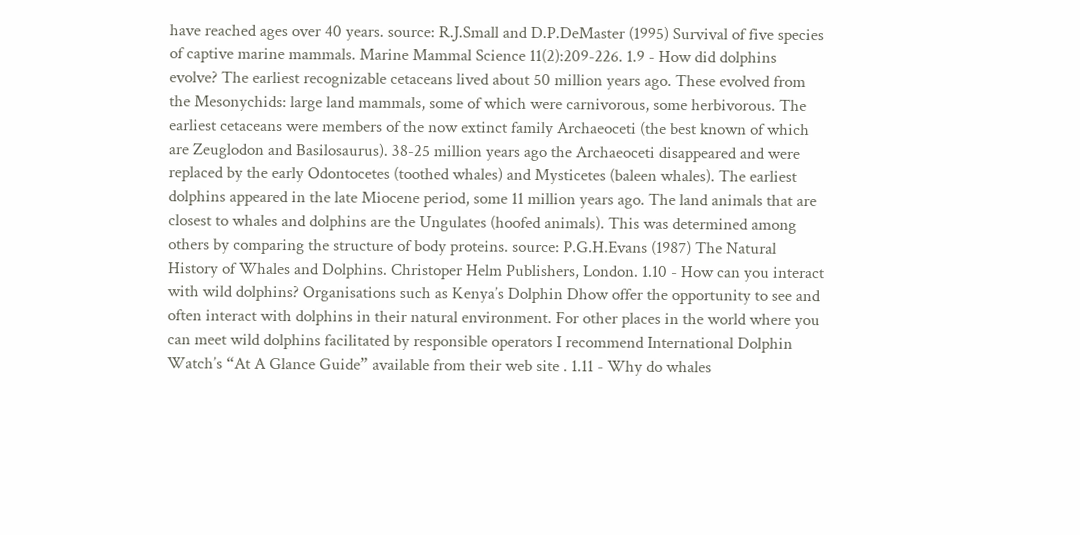have reached ages over 40 years. source: R.J.Small and D.P.DeMaster (1995) Survival of five species of captive marine mammals. Marine Mammal Science 11(2):209-226. 1.9 - How did dolphins evolve? The earliest recognizable cetaceans lived about 50 million years ago. These evolved from the Mesonychids: large land mammals, some of which were carnivorous, some herbivorous. The earliest cetaceans were members of the now extinct family Archaeoceti (the best known of which are Zeuglodon and Basilosaurus). 38-25 million years ago the Archaeoceti disappeared and were replaced by the early Odontocetes (toothed whales) and Mysticetes (baleen whales). The earliest dolphins appeared in the late Miocene period, some 11 million years ago. The land animals that are closest to whales and dolphins are the Ungulates (hoofed animals). This was determined among others by comparing the structure of body proteins. source: P.G.H.Evans (1987) The Natural History of Whales and Dolphins. Christoper Helm Publishers, London. 1.10 - How can you interact with wild dolphins? Organisations such as Kenya’s Dolphin Dhow offer the opportunity to see and often interact with dolphins in their natural environment. For other places in the world where you can meet wild dolphins facilitated by responsible operators I recommend International Dolphin Watch’s “At A Glance Guide” available from their web site . 1.11 - Why do whales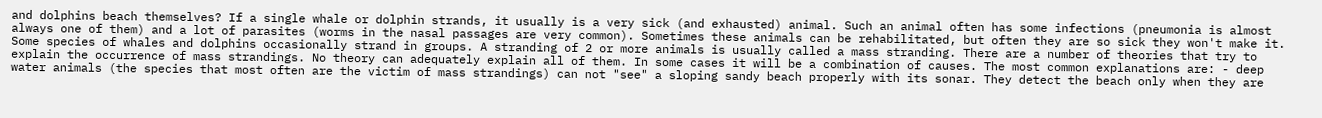and dolphins beach themselves? If a single whale or dolphin strands, it usually is a very sick (and exhausted) animal. Such an animal often has some infections (pneumonia is almost always one of them) and a lot of parasites (worms in the nasal passages are very common). Sometimes these animals can be rehabilitated, but often they are so sick they won't make it. Some species of whales and dolphins occasionally strand in groups. A stranding of 2 or more animals is usually called a mass stranding. There are a number of theories that try to explain the occurrence of mass strandings. No theory can adequately explain all of them. In some cases it will be a combination of causes. The most common explanations are: - deep water animals (the species that most often are the victim of mass strandings) can not "see" a sloping sandy beach properly with its sonar. They detect the beach only when they are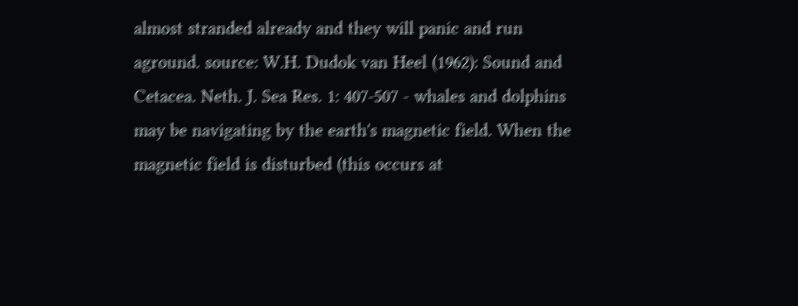almost stranded already and they will panic and run aground. source: W.H. Dudok van Heel (1962): Sound and Cetacea. Neth. J. Sea Res. 1: 407-507 - whales and dolphins may be navigating by the earth's magnetic field. When the magnetic field is disturbed (this occurs at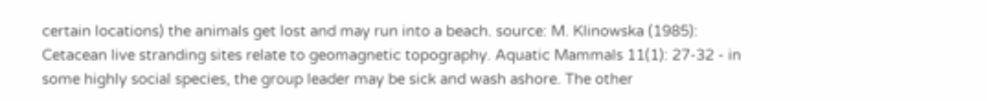certain locations) the animals get lost and may run into a beach. source: M. Klinowska (1985): Cetacean live stranding sites relate to geomagnetic topography. Aquatic Mammals 11(1): 27-32 - in some highly social species, the group leader may be sick and wash ashore. The other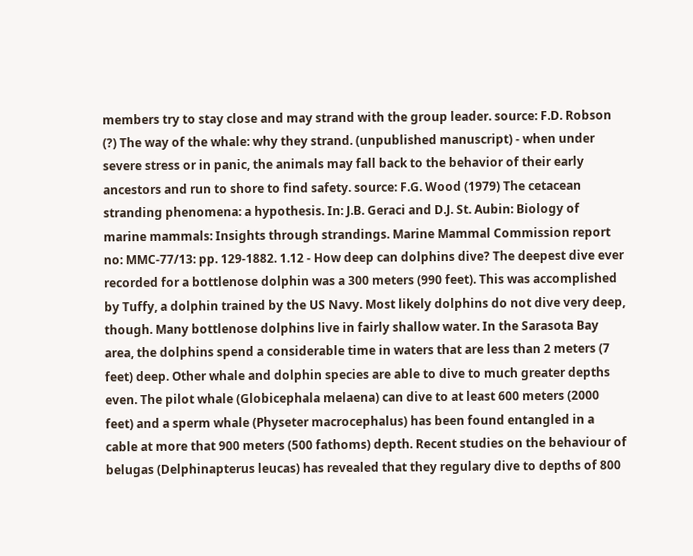members try to stay close and may strand with the group leader. source: F.D. Robson (?) The way of the whale: why they strand. (unpublished manuscript) - when under severe stress or in panic, the animals may fall back to the behavior of their early ancestors and run to shore to find safety. source: F.G. Wood (1979) The cetacean stranding phenomena: a hypothesis. In: J.B. Geraci and D.J. St. Aubin: Biology of marine mammals: Insights through strandings. Marine Mammal Commission report no: MMC-77/13: pp. 129-1882. 1.12 - How deep can dolphins dive? The deepest dive ever recorded for a bottlenose dolphin was a 300 meters (990 feet). This was accomplished by Tuffy, a dolphin trained by the US Navy. Most likely dolphins do not dive very deep, though. Many bottlenose dolphins live in fairly shallow water. In the Sarasota Bay area, the dolphins spend a considerable time in waters that are less than 2 meters (7 feet) deep. Other whale and dolphin species are able to dive to much greater depths even. The pilot whale (Globicephala melaena) can dive to at least 600 meters (2000 feet) and a sperm whale (Physeter macrocephalus) has been found entangled in a cable at more that 900 meters (500 fathoms) depth. Recent studies on the behaviour of belugas (Delphinapterus leucas) has revealed that they regulary dive to depths of 800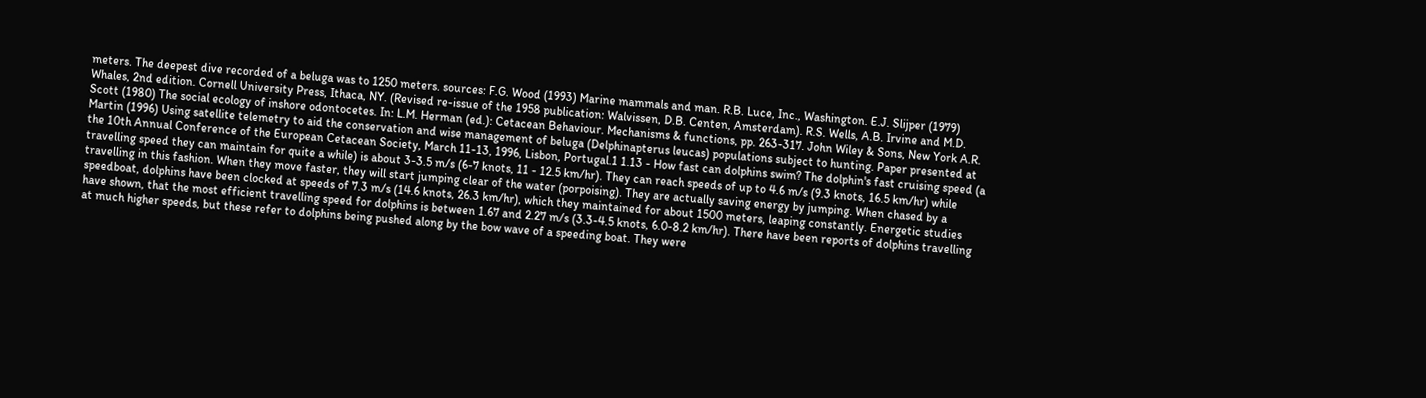meters. The deepest dive recorded of a beluga was to 1250 meters. sources: F.G. Wood (1993) Marine mammals and man. R.B. Luce, Inc., Washington. E.J. Slijper (1979) Whales, 2nd edition. Cornell University Press, Ithaca, NY. (Revised re-issue of the 1958 publication: Walvissen, D.B. Centen, Amsterdam). R.S. Wells, A.B. Irvine and M.D. Scott (1980) The social ecology of inshore odontocetes. In: L.M. Herman (ed.): Cetacean Behaviour. Mechanisms & functions, pp. 263-317. John Wiley & Sons, New York A.R. Martin (1996) Using satellite telemetry to aid the conservation and wise management of beluga (Delphinapterus leucas) populations subject to hunting. Paper presented at the 10th Annual Conference of the European Cetacean Society, March 11-13, 1996, Lisbon, Portugal.1 1.13 - How fast can dolphins swim? The dolphin's fast cruising speed (a travelling speed they can maintain for quite a while) is about 3-3.5 m/s (6-7 knots, 11 - 12.5 km/hr). They can reach speeds of up to 4.6 m/s (9.3 knots, 16.5 km/hr) while travelling in this fashion. When they move faster, they will start jumping clear of the water (porpoising). They are actually saving energy by jumping. When chased by a speedboat, dolphins have been clocked at speeds of 7.3 m/s (14.6 knots, 26.3 km/hr), which they maintained for about 1500 meters, leaping constantly. Energetic studies have shown, that the most efficient travelling speed for dolphins is between 1.67 and 2.27 m/s (3.3-4.5 knots, 6.0-8.2 km/hr). There have been reports of dolphins travelling at much higher speeds, but these refer to dolphins being pushed along by the bow wave of a speeding boat. They were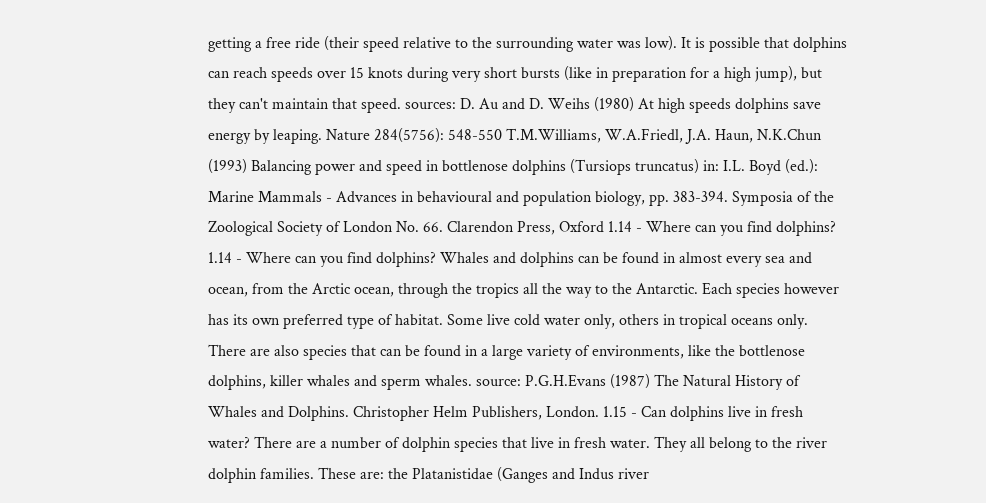getting a free ride (their speed relative to the surrounding water was low). It is possible that dolphins can reach speeds over 15 knots during very short bursts (like in preparation for a high jump), but they can't maintain that speed. sources: D. Au and D. Weihs (1980) At high speeds dolphins save energy by leaping. Nature 284(5756): 548-550 T.M.Williams, W.A.Friedl, J.A. Haun, N.K.Chun (1993) Balancing power and speed in bottlenose dolphins (Tursiops truncatus) in: I.L. Boyd (ed.): Marine Mammals - Advances in behavioural and population biology, pp. 383-394. Symposia of the Zoological Society of London No. 66. Clarendon Press, Oxford 1.14 - Where can you find dolphins? 1.14 - Where can you find dolphins? Whales and dolphins can be found in almost every sea and ocean, from the Arctic ocean, through the tropics all the way to the Antarctic. Each species however has its own preferred type of habitat. Some live cold water only, others in tropical oceans only. There are also species that can be found in a large variety of environments, like the bottlenose dolphins, killer whales and sperm whales. source: P.G.H.Evans (1987) The Natural History of Whales and Dolphins. Christopher Helm Publishers, London. 1.15 - Can dolphins live in fresh water? There are a number of dolphin species that live in fresh water. They all belong to the river dolphin families. These are: the Platanistidae (Ganges and Indus river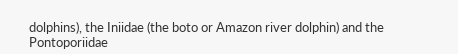dolphins), the Iniidae (the boto or Amazon river dolphin) and the Pontoporiidae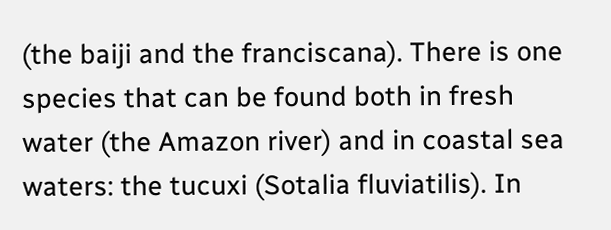(the baiji and the franciscana). There is one species that can be found both in fresh water (the Amazon river) and in coastal sea waters: the tucuxi (Sotalia fluviatilis). In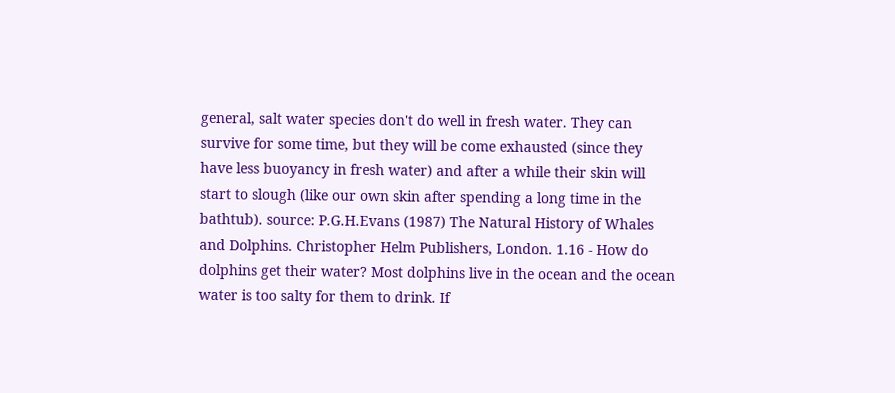general, salt water species don't do well in fresh water. They can survive for some time, but they will be come exhausted (since they have less buoyancy in fresh water) and after a while their skin will start to slough (like our own skin after spending a long time in the bathtub). source: P.G.H.Evans (1987) The Natural History of Whales and Dolphins. Christopher Helm Publishers, London. 1.16 - How do dolphins get their water? Most dolphins live in the ocean and the ocean water is too salty for them to drink. If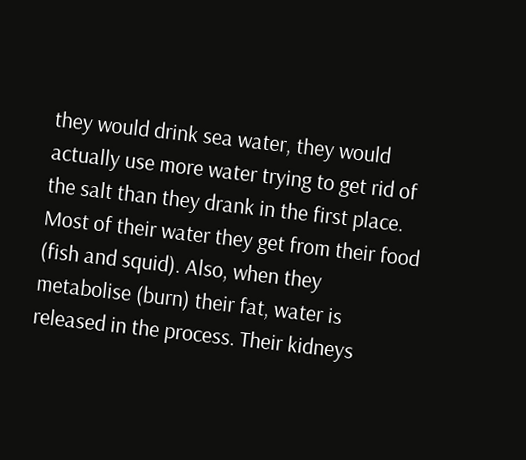they would drink sea water, they would actually use more water trying to get rid of the salt than they drank in the first place. Most of their water they get from their food (fish and squid). Also, when they metabolise (burn) their fat, water is released in the process. Their kidneys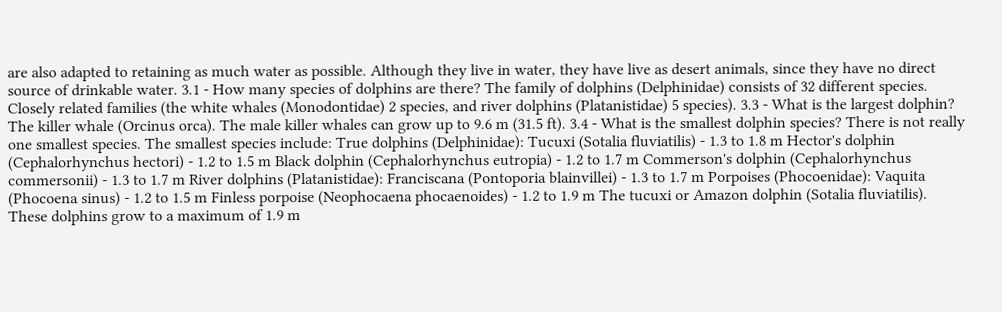are also adapted to retaining as much water as possible. Although they live in water, they have live as desert animals, since they have no direct source of drinkable water. 3.1 - How many species of dolphins are there? The family of dolphins (Delphinidae) consists of 32 different species. Closely related families (the white whales (Monodontidae) 2 species, and river dolphins (Platanistidae) 5 species). 3.3 - What is the largest dolphin? The killer whale (Orcinus orca). The male killer whales can grow up to 9.6 m (31.5 ft). 3.4 - What is the smallest dolphin species? There is not really one smallest species. The smallest species include: True dolphins (Delphinidae): Tucuxi (Sotalia fluviatilis) - 1.3 to 1.8 m Hector's dolphin (Cephalorhynchus hectori) - 1.2 to 1.5 m Black dolphin (Cephalorhynchus eutropia) - 1.2 to 1.7 m Commerson's dolphin (Cephalorhynchus commersonii) - 1.3 to 1.7 m River dolphins (Platanistidae): Franciscana (Pontoporia blainvillei) - 1.3 to 1.7 m Porpoises (Phocoenidae): Vaquita (Phocoena sinus) - 1.2 to 1.5 m Finless porpoise (Neophocaena phocaenoides) - 1.2 to 1.9 m The tucuxi or Amazon dolphin (Sotalia fluviatilis). These dolphins grow to a maximum of 1.9 m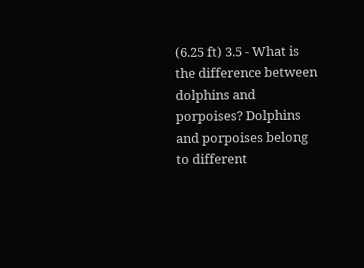(6.25 ft) 3.5 - What is the difference between dolphins and porpoises? Dolphins and porpoises belong to different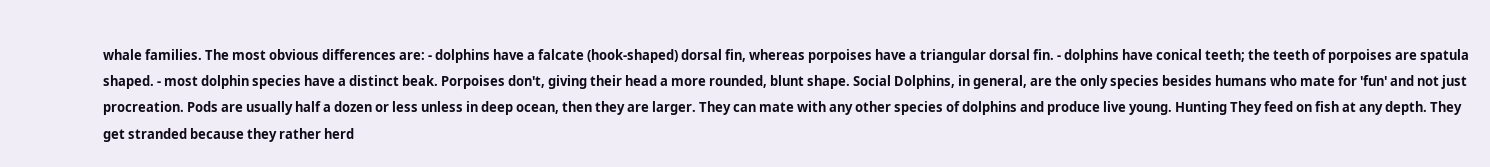whale families. The most obvious differences are: - dolphins have a falcate (hook-shaped) dorsal fin, whereas porpoises have a triangular dorsal fin. - dolphins have conical teeth; the teeth of porpoises are spatula shaped. - most dolphin species have a distinct beak. Porpoises don't, giving their head a more rounded, blunt shape. Social Dolphins, in general, are the only species besides humans who mate for 'fun' and not just procreation. Pods are usually half a dozen or less unless in deep ocean, then they are larger. They can mate with any other species of dolphins and produce live young. Hunting They feed on fish at any depth. They get stranded because they rather herd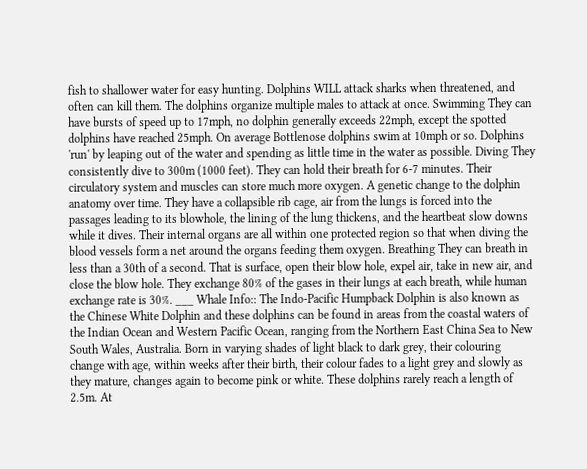fish to shallower water for easy hunting. Dolphins WILL attack sharks when threatened, and often can kill them. The dolphins organize multiple males to attack at once. Swimming They can have bursts of speed up to 17mph, no dolphin generally exceeds 22mph, except the spotted dolphins have reached 25mph. On average Bottlenose dolphins swim at 10mph or so. Dolphins 'run' by leaping out of the water and spending as little time in the water as possible. Diving They consistently dive to 300m (1000 feet). They can hold their breath for 6-7 minutes. Their circulatory system and muscles can store much more oxygen. A genetic change to the dolphin anatomy over time. They have a collapsible rib cage, air from the lungs is forced into the passages leading to its blowhole, the lining of the lung thickens, and the heartbeat slow downs while it dives. Their internal organs are all within one protected region so that when diving the blood vessels form a net around the organs feeding them oxygen. Breathing They can breath in less than a 30th of a second. That is surface, open their blow hole, expel air, take in new air, and close the blow hole. They exchange 80% of the gases in their lungs at each breath, while human exchange rate is 30%. ___ Whale Info:: The Indo-Pacific Humpback Dolphin is also known as the Chinese White Dolphin and these dolphins can be found in areas from the coastal waters of the Indian Ocean and Western Pacific Ocean, ranging from the Northern East China Sea to New South Wales, Australia. Born in varying shades of light black to dark grey, their colouring change with age, within weeks after their birth, their colour fades to a light grey and slowly as they mature, changes again to become pink or white. These dolphins rarely reach a length of 2.5m. At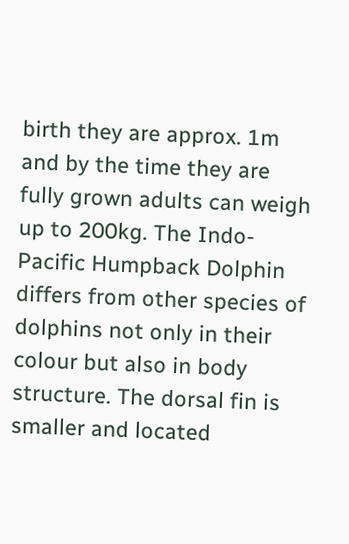birth they are approx. 1m and by the time they are fully grown adults can weigh up to 200kg. The Indo-Pacific Humpback Dolphin differs from other species of dolphins not only in their colour but also in body structure. The dorsal fin is smaller and located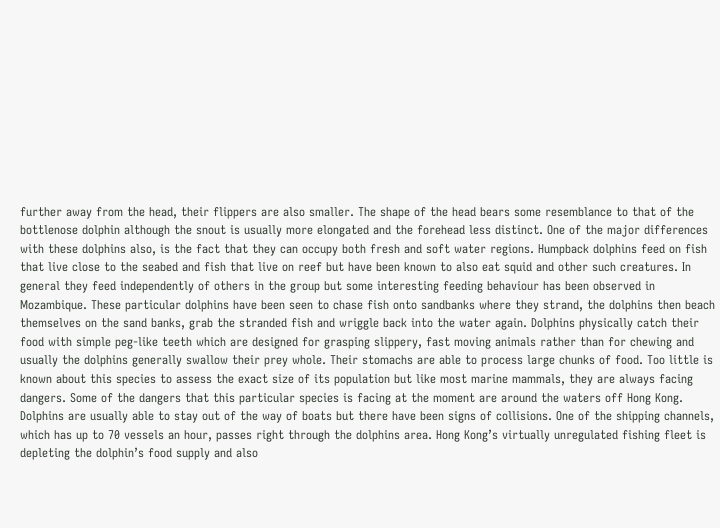further away from the head, their flippers are also smaller. The shape of the head bears some resemblance to that of the bottlenose dolphin although the snout is usually more elongated and the forehead less distinct. One of the major differences with these dolphins also, is the fact that they can occupy both fresh and soft water regions. Humpback dolphins feed on fish that live close to the seabed and fish that live on reef but have been known to also eat squid and other such creatures. In general they feed independently of others in the group but some interesting feeding behaviour has been observed in Mozambique. These particular dolphins have been seen to chase fish onto sandbanks where they strand, the dolphins then beach themselves on the sand banks, grab the stranded fish and wriggle back into the water again. Dolphins physically catch their food with simple peg-like teeth which are designed for grasping slippery, fast moving animals rather than for chewing and usually the dolphins generally swallow their prey whole. Their stomachs are able to process large chunks of food. Too little is known about this species to assess the exact size of its population but like most marine mammals, they are always facing dangers. Some of the dangers that this particular species is facing at the moment are around the waters off Hong Kong. Dolphins are usually able to stay out of the way of boats but there have been signs of collisions. One of the shipping channels, which has up to 70 vessels an hour, passes right through the dolphins area. Hong Kong’s virtually unregulated fishing fleet is depleting the dolphin’s food supply and also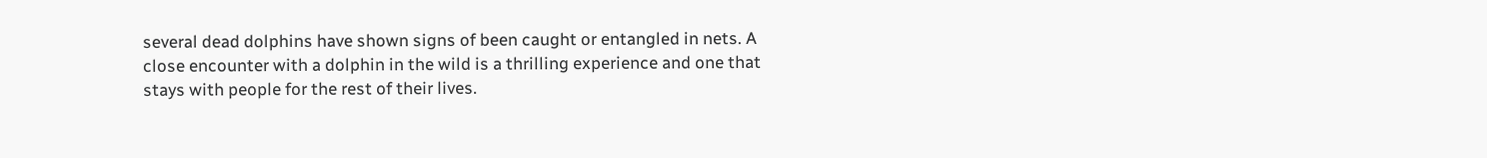several dead dolphins have shown signs of been caught or entangled in nets. A close encounter with a dolphin in the wild is a thrilling experience and one that stays with people for the rest of their lives.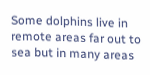Some dolphins live in remote areas far out to sea but in many areas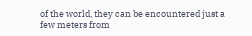of the world, they can be encountered just a few meters from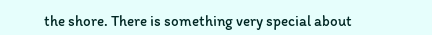the shore. There is something very special about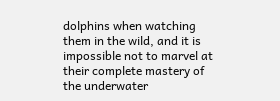dolphins when watching them in the wild, and it is impossible not to marvel at their complete mastery of the underwater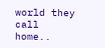world they call home..